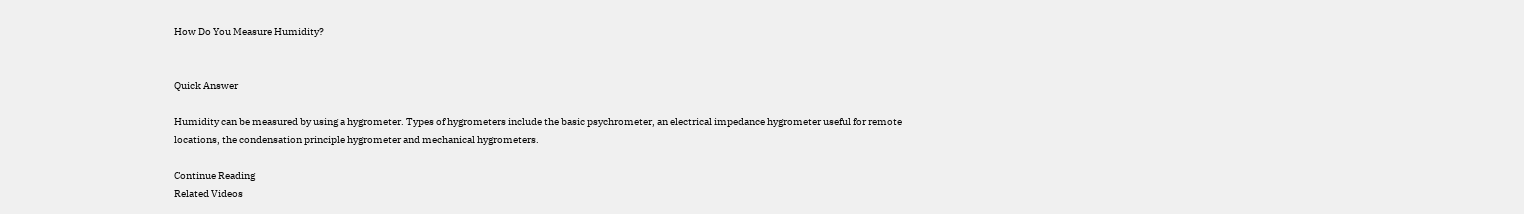How Do You Measure Humidity?


Quick Answer

Humidity can be measured by using a hygrometer. Types of hygrometers include the basic psychrometer, an electrical impedance hygrometer useful for remote locations, the condensation principle hygrometer and mechanical hygrometers.

Continue Reading
Related Videos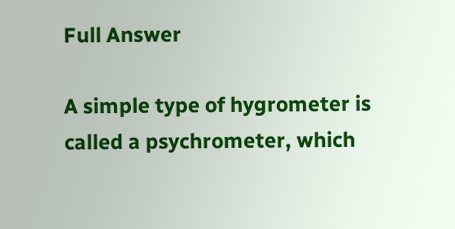Full Answer

A simple type of hygrometer is called a psychrometer, which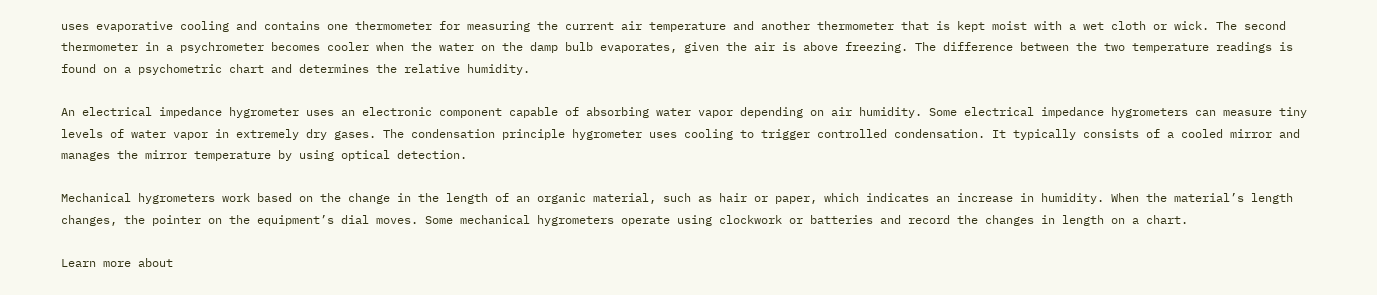uses evaporative cooling and contains one thermometer for measuring the current air temperature and another thermometer that is kept moist with a wet cloth or wick. The second thermometer in a psychrometer becomes cooler when the water on the damp bulb evaporates, given the air is above freezing. The difference between the two temperature readings is found on a psychometric chart and determines the relative humidity.

An electrical impedance hygrometer uses an electronic component capable of absorbing water vapor depending on air humidity. Some electrical impedance hygrometers can measure tiny levels of water vapor in extremely dry gases. The condensation principle hygrometer uses cooling to trigger controlled condensation. It typically consists of a cooled mirror and manages the mirror temperature by using optical detection.

Mechanical hygrometers work based on the change in the length of an organic material, such as hair or paper, which indicates an increase in humidity. When the material’s length changes, the pointer on the equipment’s dial moves. Some mechanical hygrometers operate using clockwork or batteries and record the changes in length on a chart.

Learn more about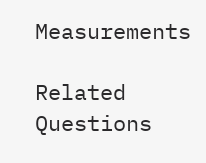Measurements

Related Questions